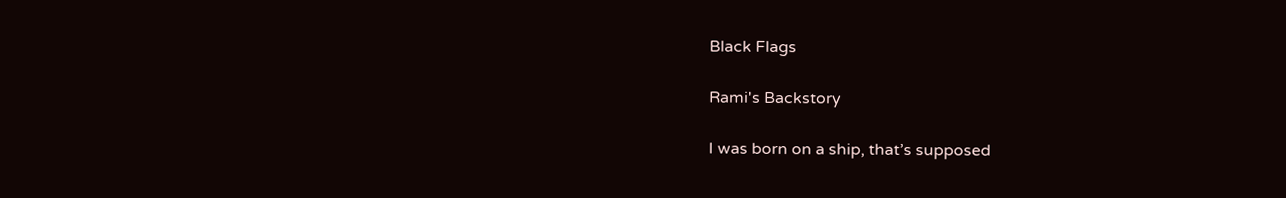Black Flags

Rami's Backstory

I was born on a ship, that’s supposed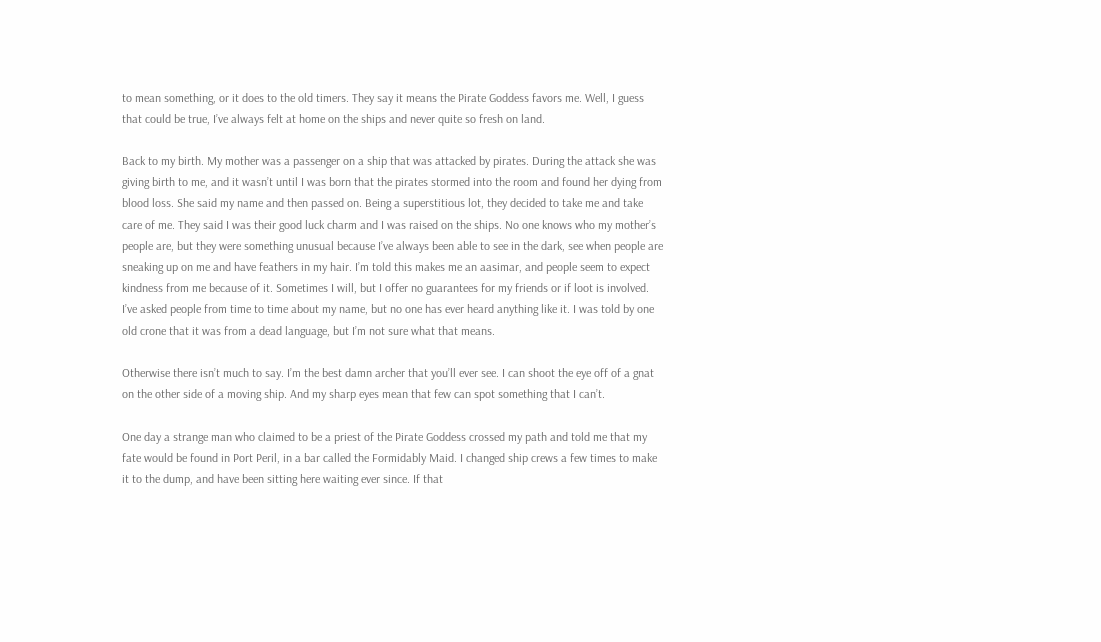to mean something, or it does to the old timers. They say it means the Pirate Goddess favors me. Well, I guess that could be true, I’ve always felt at home on the ships and never quite so fresh on land.

Back to my birth. My mother was a passenger on a ship that was attacked by pirates. During the attack she was giving birth to me, and it wasn’t until I was born that the pirates stormed into the room and found her dying from blood loss. She said my name and then passed on. Being a superstitious lot, they decided to take me and take care of me. They said I was their good luck charm and I was raised on the ships. No one knows who my mother’s people are, but they were something unusual because I’ve always been able to see in the dark, see when people are sneaking up on me and have feathers in my hair. I’m told this makes me an aasimar, and people seem to expect kindness from me because of it. Sometimes I will, but I offer no guarantees for my friends or if loot is involved. I’ve asked people from time to time about my name, but no one has ever heard anything like it. I was told by one old crone that it was from a dead language, but I’m not sure what that means.

Otherwise there isn’t much to say. I’m the best damn archer that you’ll ever see. I can shoot the eye off of a gnat on the other side of a moving ship. And my sharp eyes mean that few can spot something that I can’t.

One day a strange man who claimed to be a priest of the Pirate Goddess crossed my path and told me that my fate would be found in Port Peril, in a bar called the Formidably Maid. I changed ship crews a few times to make it to the dump, and have been sitting here waiting ever since. If that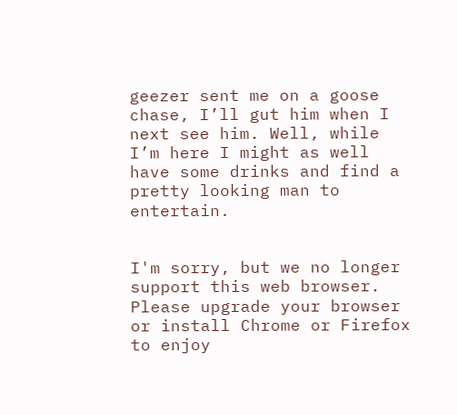geezer sent me on a goose chase, I’ll gut him when I next see him. Well, while I’m here I might as well have some drinks and find a pretty looking man to entertain.


I'm sorry, but we no longer support this web browser. Please upgrade your browser or install Chrome or Firefox to enjoy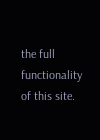the full functionality of this site.